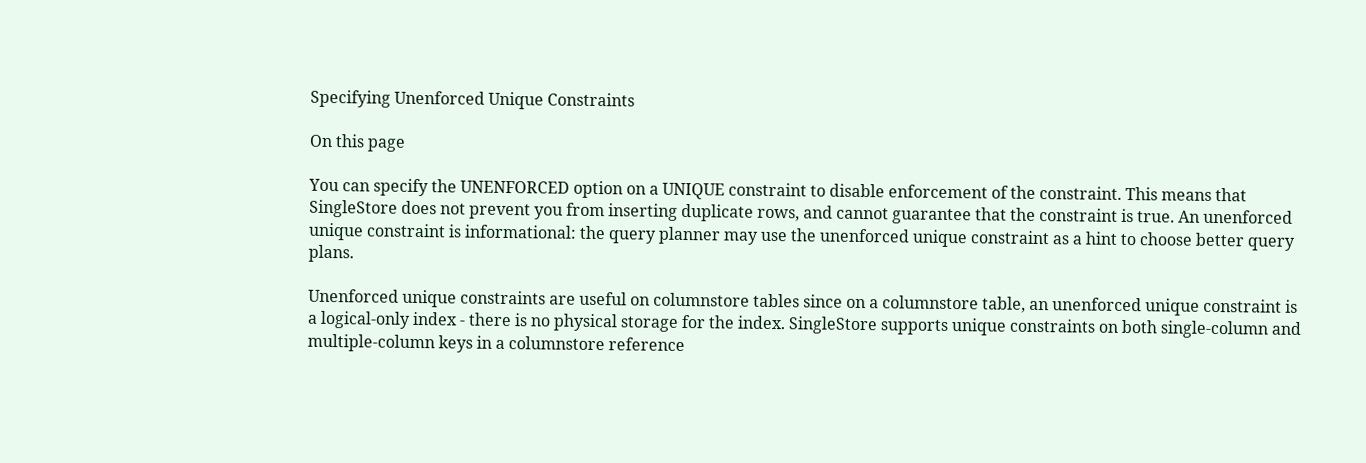Specifying Unenforced Unique Constraints

On this page

You can specify the UNENFORCED option on a UNIQUE constraint to disable enforcement of the constraint. This means that SingleStore does not prevent you from inserting duplicate rows, and cannot guarantee that the constraint is true. An unenforced unique constraint is informational: the query planner may use the unenforced unique constraint as a hint to choose better query plans.

Unenforced unique constraints are useful on columnstore tables since on a columnstore table, an unenforced unique constraint is a logical-only index - there is no physical storage for the index. SingleStore supports unique constraints on both single-column and multiple-column keys in a columnstore reference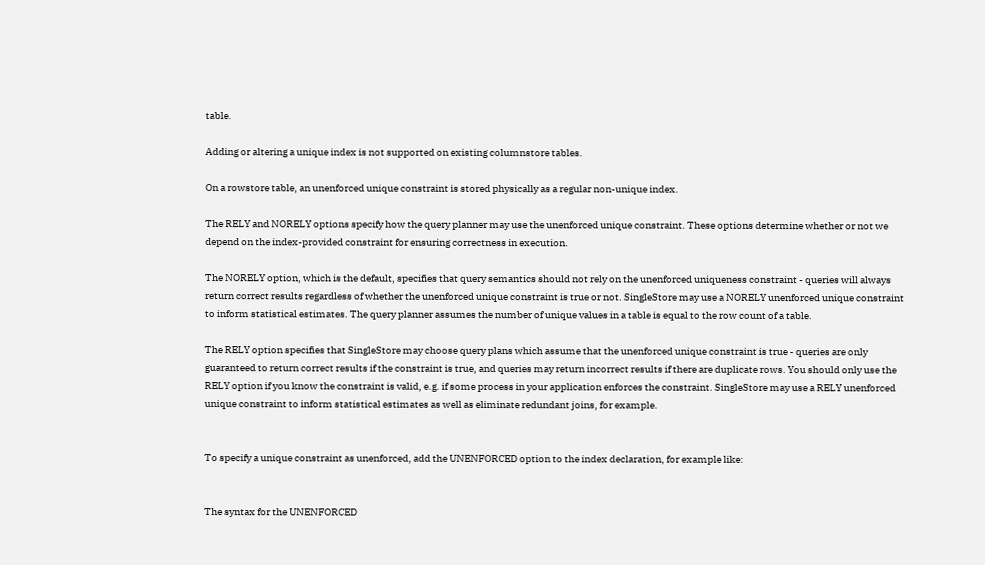table.

Adding or altering a unique index is not supported on existing columnstore tables.

On a rowstore table, an unenforced unique constraint is stored physically as a regular non-unique index.

The RELY and NORELY options specify how the query planner may use the unenforced unique constraint. These options determine whether or not we depend on the index-provided constraint for ensuring correctness in execution.

The NORELY option, which is the default, specifies that query semantics should not rely on the unenforced uniqueness constraint - queries will always return correct results regardless of whether the unenforced unique constraint is true or not. SingleStore may use a NORELY unenforced unique constraint to inform statistical estimates. The query planner assumes the number of unique values in a table is equal to the row count of a table.

The RELY option specifies that SingleStore may choose query plans which assume that the unenforced unique constraint is true - queries are only guaranteed to return correct results if the constraint is true, and queries may return incorrect results if there are duplicate rows. You should only use the RELY option if you know the constraint is valid, e.g. if some process in your application enforces the constraint. SingleStore may use a RELY unenforced unique constraint to inform statistical estimates as well as eliminate redundant joins, for example.


To specify a unique constraint as unenforced, add the UNENFORCED option to the index declaration, for example like:


The syntax for the UNENFORCED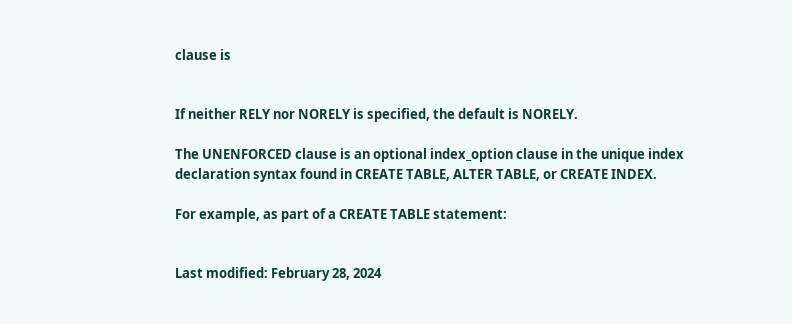clause is


If neither RELY nor NORELY is specified, the default is NORELY.

The UNENFORCED clause is an optional index_option clause in the unique index declaration syntax found in CREATE TABLE, ALTER TABLE, or CREATE INDEX.

For example, as part of a CREATE TABLE statement:


Last modified: February 28, 2024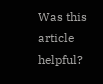Was this article helpful?